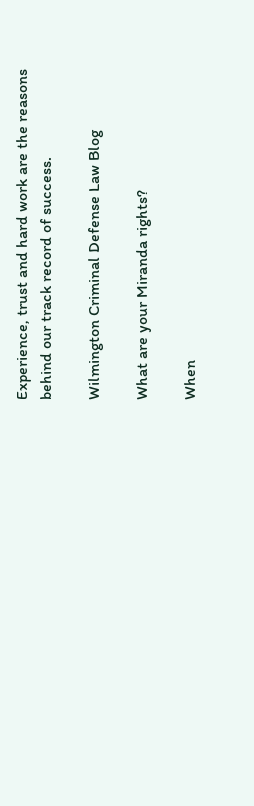Experience, trust and hard work are the reasons
behind our track record of success.

Wilmington Criminal Defense Law Blog

What are your Miranda rights?

When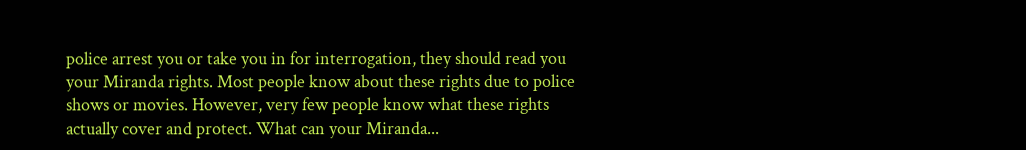police arrest you or take you in for interrogation, they should read you your Miranda rights. Most people know about these rights due to police shows or movies. However, very few people know what these rights actually cover and protect. What can your Miranda...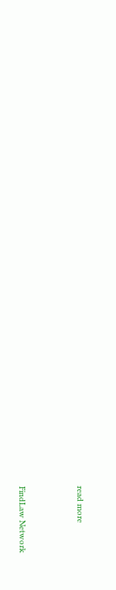read more



FindLaw Network